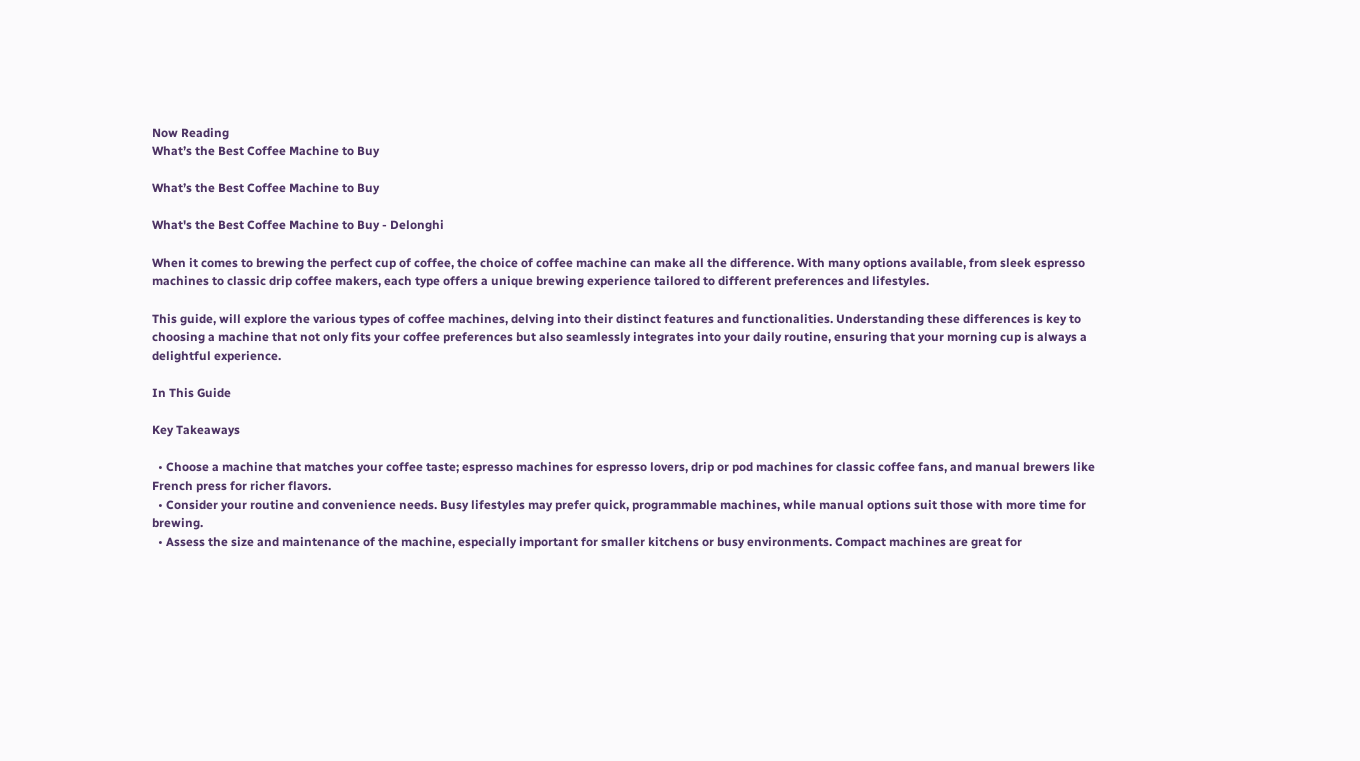Now Reading
What’s the Best Coffee Machine to Buy

What’s the Best Coffee Machine to Buy

What's the Best Coffee Machine to Buy - Delonghi

When it comes to brewing the perfect cup of coffee, the choice of coffee machine can make all the difference. With many options available, from sleek espresso machines to classic drip coffee makers, each type offers a unique brewing experience tailored to different preferences and lifestyles.

This guide, will explore the various types of coffee machines, delving into their distinct features and functionalities. Understanding these differences is key to choosing a machine that not only fits your coffee preferences but also seamlessly integrates into your daily routine, ensuring that your morning cup is always a delightful experience.

In This Guide

Key Takeaways

  • Choose a machine that matches your coffee taste; espresso machines for espresso lovers, drip or pod machines for classic coffee fans, and manual brewers like French press for richer flavors.
  • Consider your routine and convenience needs. Busy lifestyles may prefer quick, programmable machines, while manual options suit those with more time for brewing.
  • Assess the size and maintenance of the machine, especially important for smaller kitchens or busy environments. Compact machines are great for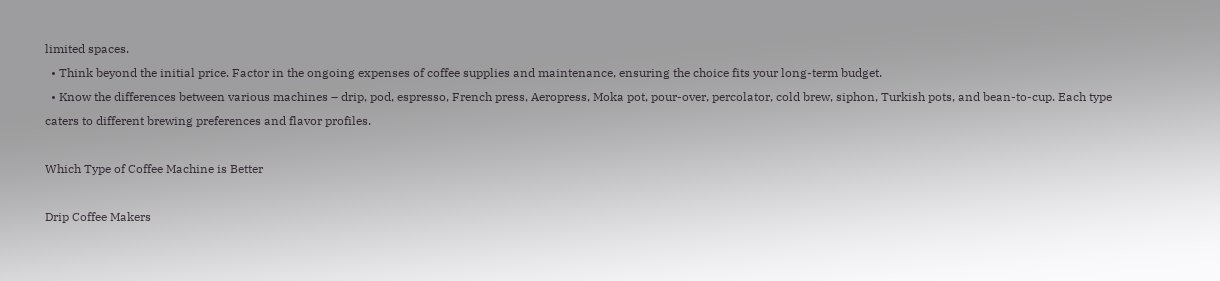limited spaces.
  • Think beyond the initial price. Factor in the ongoing expenses of coffee supplies and maintenance, ensuring the choice fits your long-term budget.
  • Know the differences between various machines – drip, pod, espresso, French press, Aeropress, Moka pot, pour-over, percolator, cold brew, siphon, Turkish pots, and bean-to-cup. Each type caters to different brewing preferences and flavor profiles.

Which Type of Coffee Machine is Better

Drip Coffee Makers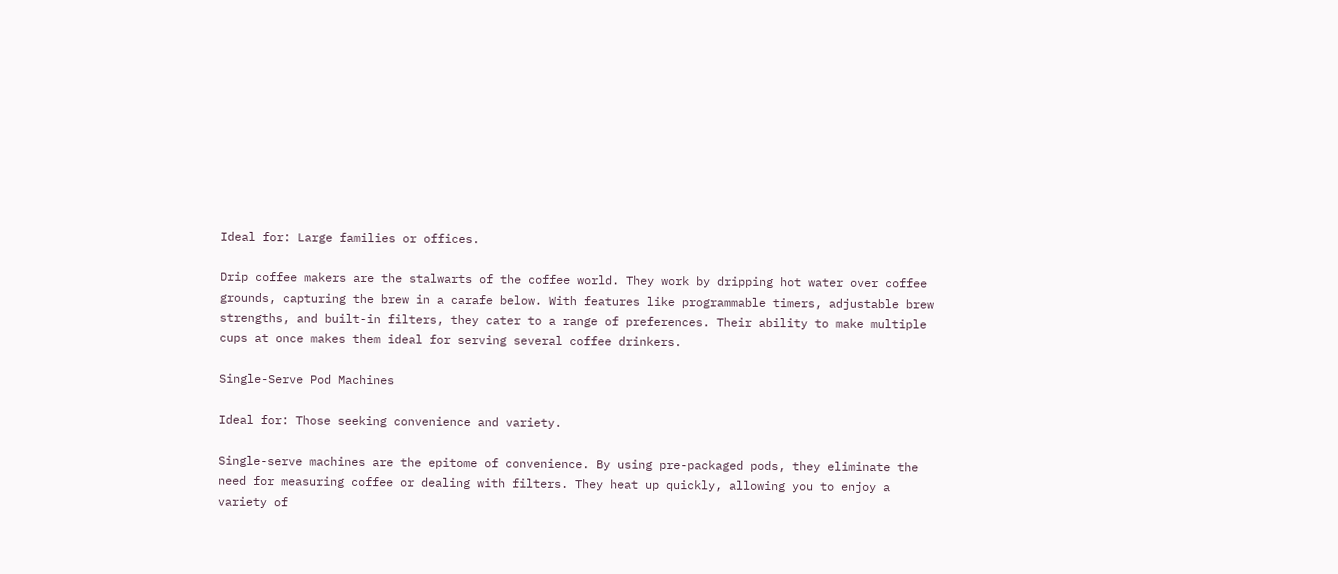Ideal for: Large families or offices.

Drip coffee makers are the stalwarts of the coffee world. They work by dripping hot water over coffee grounds, capturing the brew in a carafe below. With features like programmable timers, adjustable brew strengths, and built-in filters, they cater to a range of preferences. Their ability to make multiple cups at once makes them ideal for serving several coffee drinkers.

Single-Serve Pod Machines

Ideal for: Those seeking convenience and variety.

Single-serve machines are the epitome of convenience. By using pre-packaged pods, they eliminate the need for measuring coffee or dealing with filters. They heat up quickly, allowing you to enjoy a variety of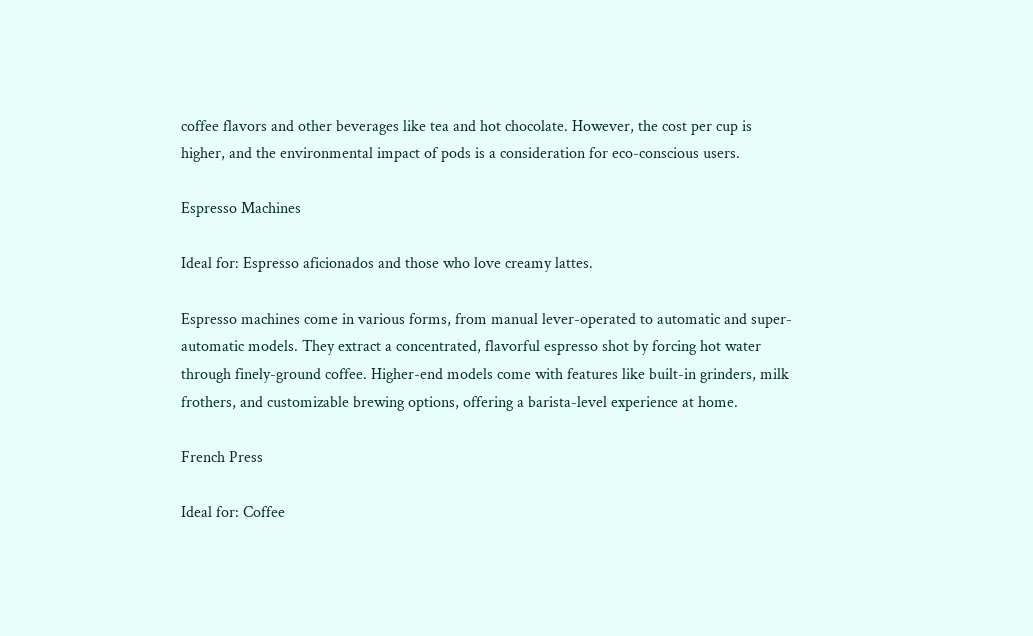coffee flavors and other beverages like tea and hot chocolate. However, the cost per cup is higher, and the environmental impact of pods is a consideration for eco-conscious users.

Espresso Machines

Ideal for: Espresso aficionados and those who love creamy lattes.

Espresso machines come in various forms, from manual lever-operated to automatic and super-automatic models. They extract a concentrated, flavorful espresso shot by forcing hot water through finely-ground coffee. Higher-end models come with features like built-in grinders, milk frothers, and customizable brewing options, offering a barista-level experience at home.

French Press

Ideal for: Coffee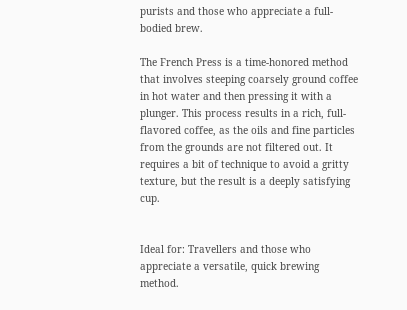purists and those who appreciate a full-bodied brew.

The French Press is a time-honored method that involves steeping coarsely ground coffee in hot water and then pressing it with a plunger. This process results in a rich, full-flavored coffee, as the oils and fine particles from the grounds are not filtered out. It requires a bit of technique to avoid a gritty texture, but the result is a deeply satisfying cup.


Ideal for: Travellers and those who appreciate a versatile, quick brewing method.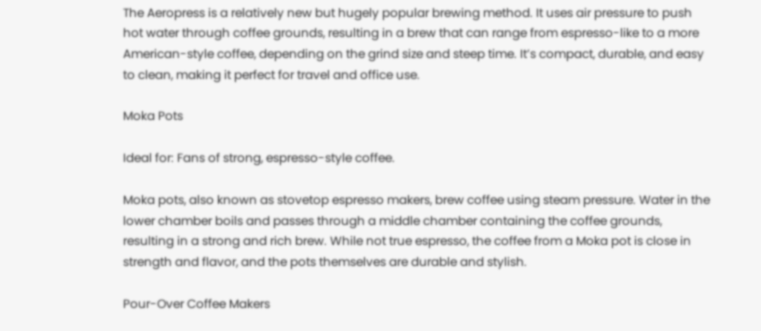The Aeropress is a relatively new but hugely popular brewing method. It uses air pressure to push hot water through coffee grounds, resulting in a brew that can range from espresso-like to a more American-style coffee, depending on the grind size and steep time. It’s compact, durable, and easy to clean, making it perfect for travel and office use.

Moka Pots

Ideal for: Fans of strong, espresso-style coffee.

Moka pots, also known as stovetop espresso makers, brew coffee using steam pressure. Water in the lower chamber boils and passes through a middle chamber containing the coffee grounds, resulting in a strong and rich brew. While not true espresso, the coffee from a Moka pot is close in strength and flavor, and the pots themselves are durable and stylish.

Pour-Over Coffee Makers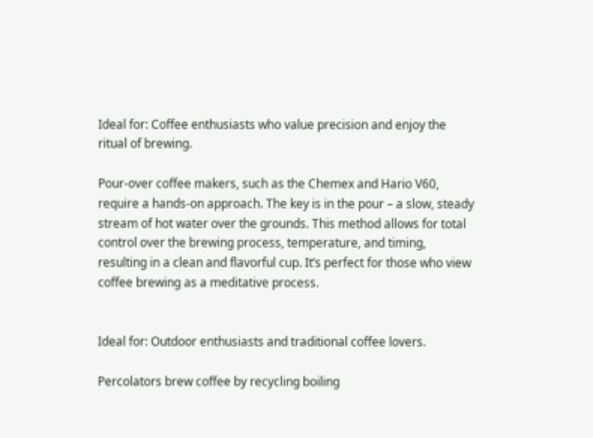Ideal for: Coffee enthusiasts who value precision and enjoy the ritual of brewing.

Pour-over coffee makers, such as the Chemex and Hario V60, require a hands-on approach. The key is in the pour – a slow, steady stream of hot water over the grounds. This method allows for total control over the brewing process, temperature, and timing, resulting in a clean and flavorful cup. It’s perfect for those who view coffee brewing as a meditative process.


Ideal for: Outdoor enthusiasts and traditional coffee lovers.

Percolators brew coffee by recycling boiling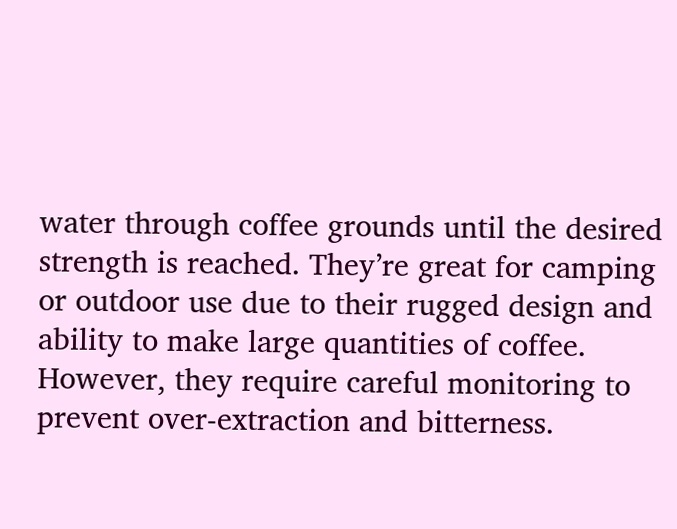water through coffee grounds until the desired strength is reached. They’re great for camping or outdoor use due to their rugged design and ability to make large quantities of coffee. However, they require careful monitoring to prevent over-extraction and bitterness.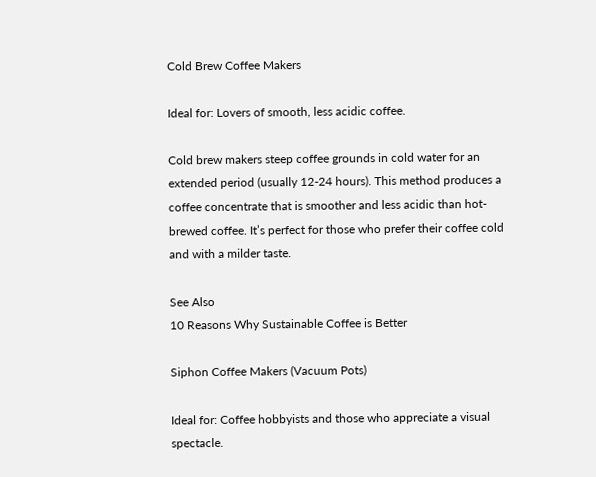Cold Brew Coffee Makers

Ideal for: Lovers of smooth, less acidic coffee.

Cold brew makers steep coffee grounds in cold water for an extended period (usually 12-24 hours). This method produces a coffee concentrate that is smoother and less acidic than hot-brewed coffee. It’s perfect for those who prefer their coffee cold and with a milder taste.

See Also
10 Reasons Why Sustainable Coffee is Better

Siphon Coffee Makers (Vacuum Pots)

Ideal for: Coffee hobbyists and those who appreciate a visual spectacle.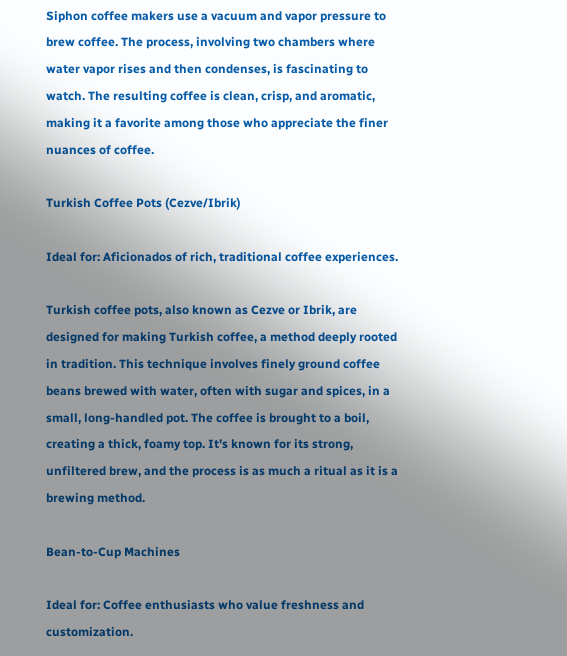Siphon coffee makers use a vacuum and vapor pressure to brew coffee. The process, involving two chambers where water vapor rises and then condenses, is fascinating to watch. The resulting coffee is clean, crisp, and aromatic, making it a favorite among those who appreciate the finer nuances of coffee.

Turkish Coffee Pots (Cezve/Ibrik)

Ideal for: Aficionados of rich, traditional coffee experiences.

Turkish coffee pots, also known as Cezve or Ibrik, are designed for making Turkish coffee, a method deeply rooted in tradition. This technique involves finely ground coffee beans brewed with water, often with sugar and spices, in a small, long-handled pot. The coffee is brought to a boil, creating a thick, foamy top. It’s known for its strong, unfiltered brew, and the process is as much a ritual as it is a brewing method.

Bean-to-Cup Machines

Ideal for: Coffee enthusiasts who value freshness and customization.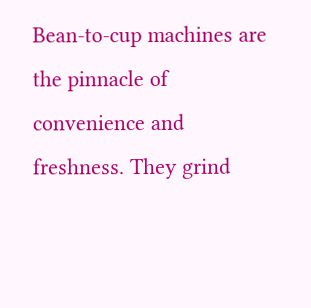Bean-to-cup machines are the pinnacle of convenience and freshness. They grind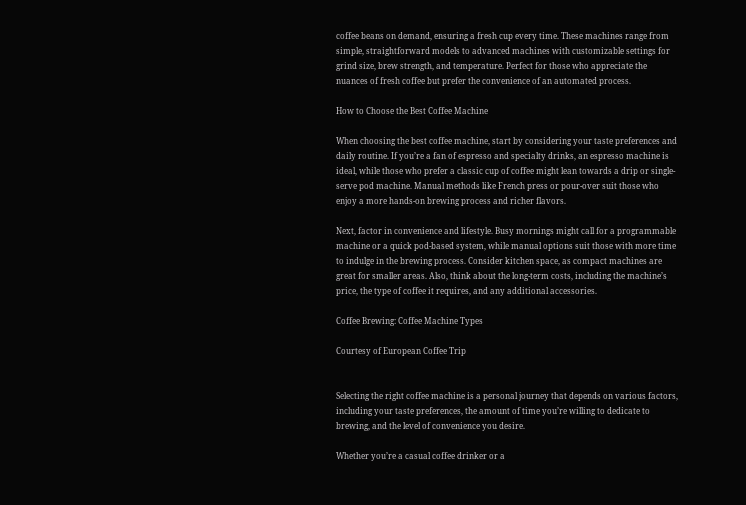coffee beans on demand, ensuring a fresh cup every time. These machines range from simple, straightforward models to advanced machines with customizable settings for grind size, brew strength, and temperature. Perfect for those who appreciate the nuances of fresh coffee but prefer the convenience of an automated process.

How to Choose the Best Coffee Machine

When choosing the best coffee machine, start by considering your taste preferences and daily routine. If you’re a fan of espresso and specialty drinks, an espresso machine is ideal, while those who prefer a classic cup of coffee might lean towards a drip or single-serve pod machine. Manual methods like French press or pour-over suit those who enjoy a more hands-on brewing process and richer flavors.

Next, factor in convenience and lifestyle. Busy mornings might call for a programmable machine or a quick pod-based system, while manual options suit those with more time to indulge in the brewing process. Consider kitchen space, as compact machines are great for smaller areas. Also, think about the long-term costs, including the machine’s price, the type of coffee it requires, and any additional accessories.

Coffee Brewing: Coffee Machine Types

Courtesy of European Coffee Trip


Selecting the right coffee machine is a personal journey that depends on various factors, including your taste preferences, the amount of time you’re willing to dedicate to brewing, and the level of convenience you desire.

Whether you’re a casual coffee drinker or a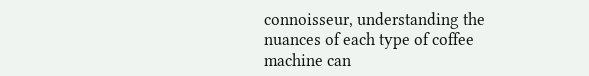connoisseur, understanding the nuances of each type of coffee machine can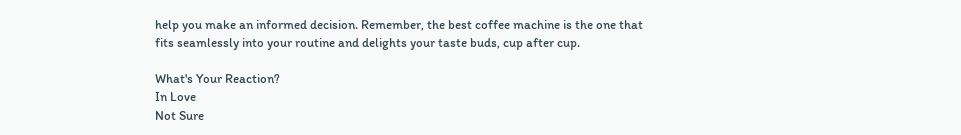help you make an informed decision. Remember, the best coffee machine is the one that fits seamlessly into your routine and delights your taste buds, cup after cup.

What's Your Reaction?
In Love
Not Sure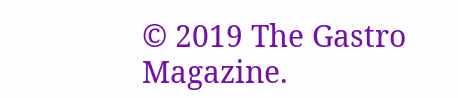© 2019 The Gastro Magazine.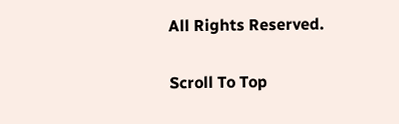All Rights Reserved.

Scroll To Top